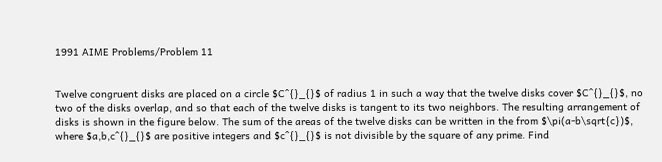1991 AIME Problems/Problem 11


Twelve congruent disks are placed on a circle $C^{}_{}$ of radius 1 in such a way that the twelve disks cover $C^{}_{}$, no two of the disks overlap, and so that each of the twelve disks is tangent to its two neighbors. The resulting arrangement of disks is shown in the figure below. The sum of the areas of the twelve disks can be written in the from $\pi(a-b\sqrt{c})$, where $a,b,c^{}_{}$ are positive integers and $c^{}_{}$ is not divisible by the square of any prime. Find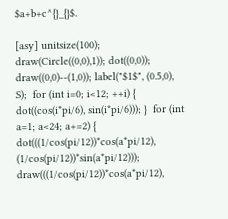$a+b+c^{}_{}$.

[asy] unitsize(100); draw(Circle((0,0),1)); dot((0,0)); draw((0,0)--(1,0)); label("$1$", (0.5,0), S);  for (int i=0; i<12; ++i) { dot((cos(i*pi/6), sin(i*pi/6))); }  for (int a=1; a<24; a+=2) { dot(((1/cos(pi/12))*cos(a*pi/12), (1/cos(pi/12))*sin(a*pi/12))); draw(((1/cos(pi/12))*cos(a*pi/12),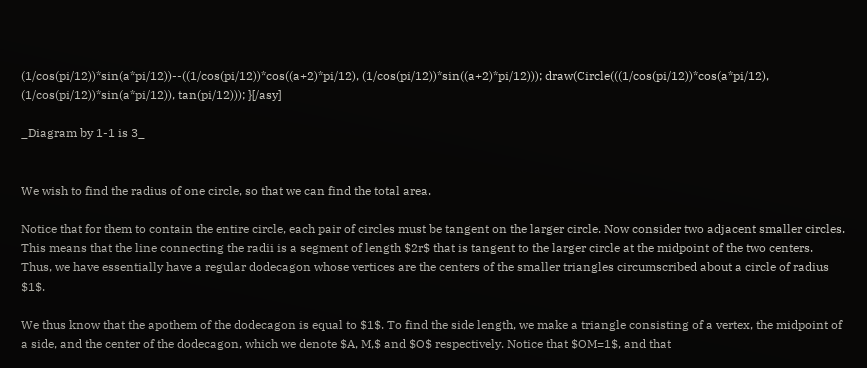(1/cos(pi/12))*sin(a*pi/12))--((1/cos(pi/12))*cos((a+2)*pi/12), (1/cos(pi/12))*sin((a+2)*pi/12))); draw(Circle(((1/cos(pi/12))*cos(a*pi/12), (1/cos(pi/12))*sin(a*pi/12)), tan(pi/12))); }[/asy]

_Diagram by 1-1 is 3_


We wish to find the radius of one circle, so that we can find the total area.

Notice that for them to contain the entire circle, each pair of circles must be tangent on the larger circle. Now consider two adjacent smaller circles. This means that the line connecting the radii is a segment of length $2r$ that is tangent to the larger circle at the midpoint of the two centers. Thus, we have essentially have a regular dodecagon whose vertices are the centers of the smaller triangles circumscribed about a circle of radius $1$.

We thus know that the apothem of the dodecagon is equal to $1$. To find the side length, we make a triangle consisting of a vertex, the midpoint of a side, and the center of the dodecagon, which we denote $A, M,$ and $O$ respectively. Notice that $OM=1$, and that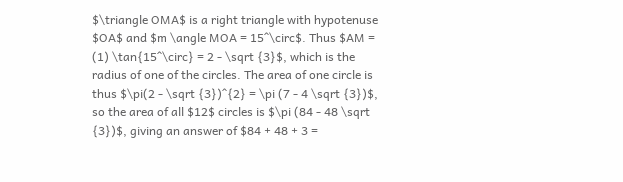$\triangle OMA$ is a right triangle with hypotenuse $OA$ and $m \angle MOA = 15^\circ$. Thus $AM = (1) \tan{15^\circ} = 2 - \sqrt {3}$, which is the radius of one of the circles. The area of one circle is thus $\pi(2 - \sqrt {3})^{2} = \pi (7 - 4 \sqrt {3})$, so the area of all $12$ circles is $\pi (84 - 48 \sqrt {3})$, giving an answer of $84 + 48 + 3 =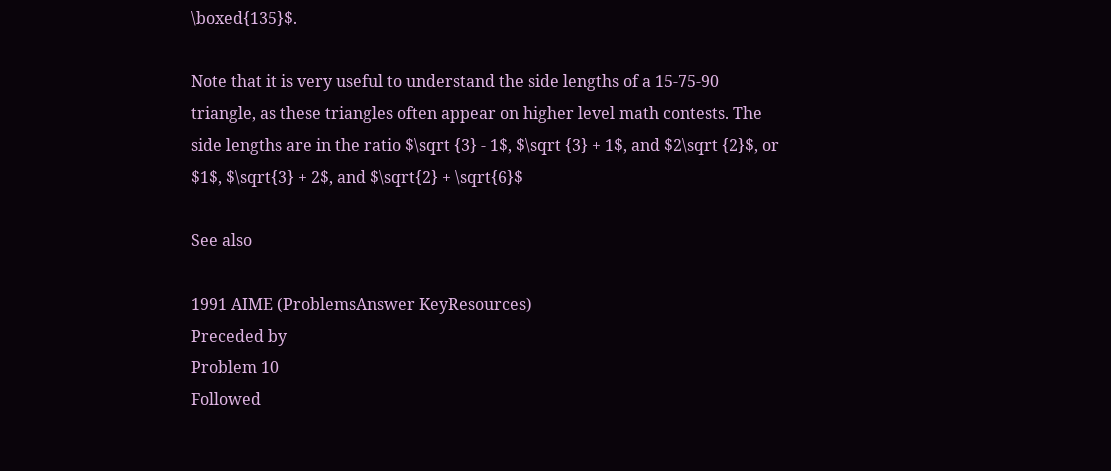\boxed{135}$.

Note that it is very useful to understand the side lengths of a 15-75-90 triangle, as these triangles often appear on higher level math contests. The side lengths are in the ratio $\sqrt {3} - 1$, $\sqrt {3} + 1$, and $2\sqrt {2}$, or $1$, $\sqrt{3} + 2$, and $\sqrt{2} + \sqrt{6}$

See also

1991 AIME (ProblemsAnswer KeyResources)
Preceded by
Problem 10
Followed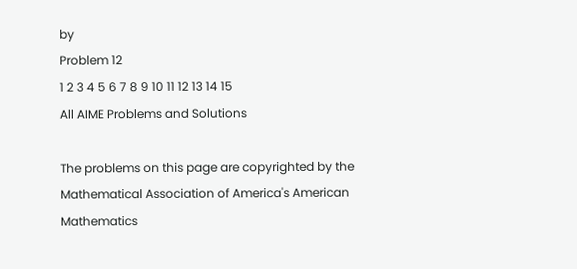by
Problem 12
1 2 3 4 5 6 7 8 9 10 11 12 13 14 15
All AIME Problems and Solutions

The problems on this page are copyrighted by the Mathematical Association of America's American Mathematics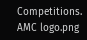Competitions. AMC logo.png